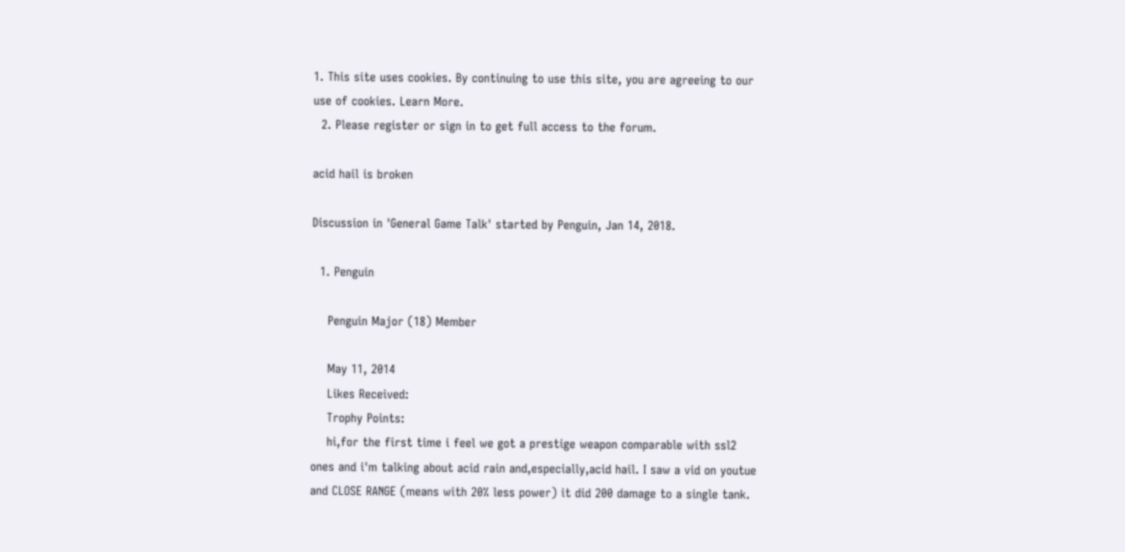1. This site uses cookies. By continuing to use this site, you are agreeing to our use of cookies. Learn More.
  2. Please register or sign in to get full access to the forum.

acid hail is broken

Discussion in 'General Game Talk' started by Penguin, Jan 14, 2018.

  1. Penguin

    Penguin Major (18) Member

    May 11, 2014
    Likes Received:
    Trophy Points:
    hi,for the first time i feel we got a prestige weapon comparable with ssl2 ones and i'm talking about acid rain and,especially,acid hail. I saw a vid on youtue and CLOSE RANGE (means with 20% less power) it did 200 damage to a single tank.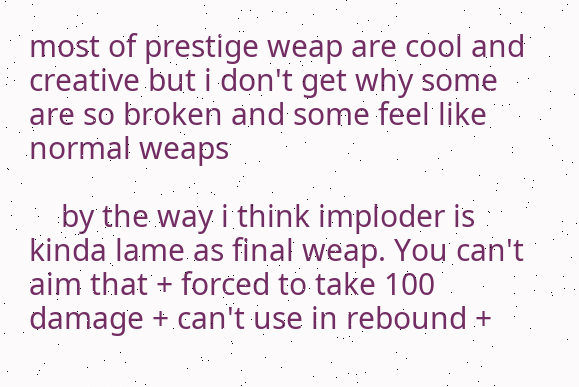most of prestige weap are cool and creative but i don't get why some are so broken and some feel like normal weaps

    by the way i think imploder is kinda lame as final weap. You can't aim that + forced to take 100 damage + can't use in rebound +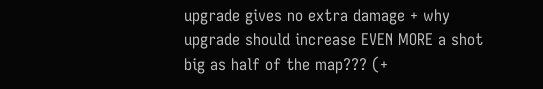upgrade gives no extra damage + why upgrade should increase EVEN MORE a shot big as half of the map??? (+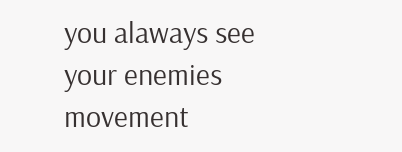you alaways see your enemies movement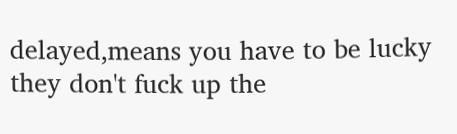delayed,means you have to be lucky they don't fuck up the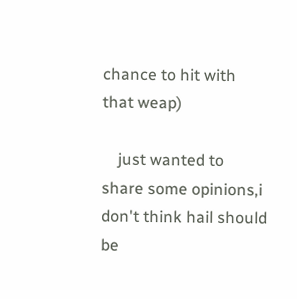chance to hit with that weap)

    just wanted to share some opinions,i don't think hail should be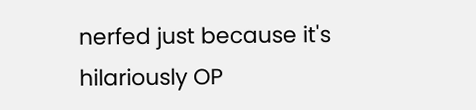nerfed just because it's hilariously OP